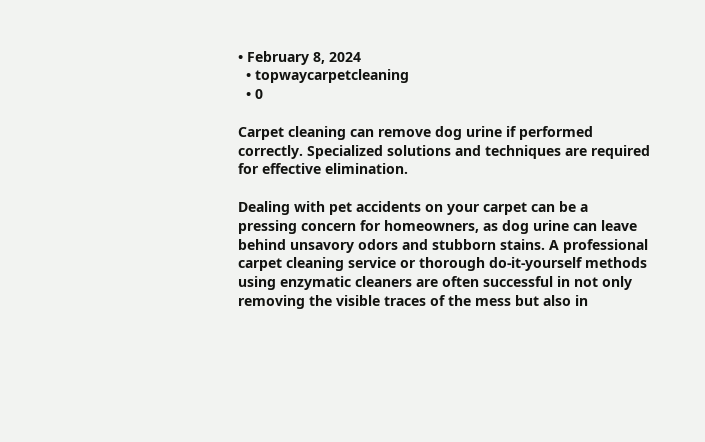• February 8, 2024
  • topwaycarpetcleaning
  • 0

Carpet cleaning can remove dog urine if performed correctly. Specialized solutions and techniques are required for effective elimination.

Dealing with pet accidents on your carpet can be a pressing concern for homeowners, as dog urine can leave behind unsavory odors and stubborn stains. A professional carpet cleaning service or thorough do-it-yourself methods using enzymatic cleaners are often successful in not only removing the visible traces of the mess but also in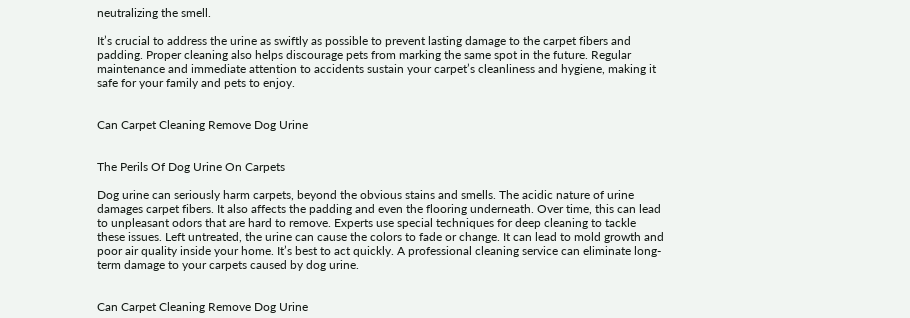neutralizing the smell.

It’s crucial to address the urine as swiftly as possible to prevent lasting damage to the carpet fibers and padding. Proper cleaning also helps discourage pets from marking the same spot in the future. Regular maintenance and immediate attention to accidents sustain your carpet’s cleanliness and hygiene, making it safe for your family and pets to enjoy.


Can Carpet Cleaning Remove Dog Urine


The Perils Of Dog Urine On Carpets

Dog urine can seriously harm carpets, beyond the obvious stains and smells. The acidic nature of urine damages carpet fibers. It also affects the padding and even the flooring underneath. Over time, this can lead to unpleasant odors that are hard to remove. Experts use special techniques for deep cleaning to tackle these issues. Left untreated, the urine can cause the colors to fade or change. It can lead to mold growth and poor air quality inside your home. It’s best to act quickly. A professional cleaning service can eliminate long-term damage to your carpets caused by dog urine.


Can Carpet Cleaning Remove Dog Urine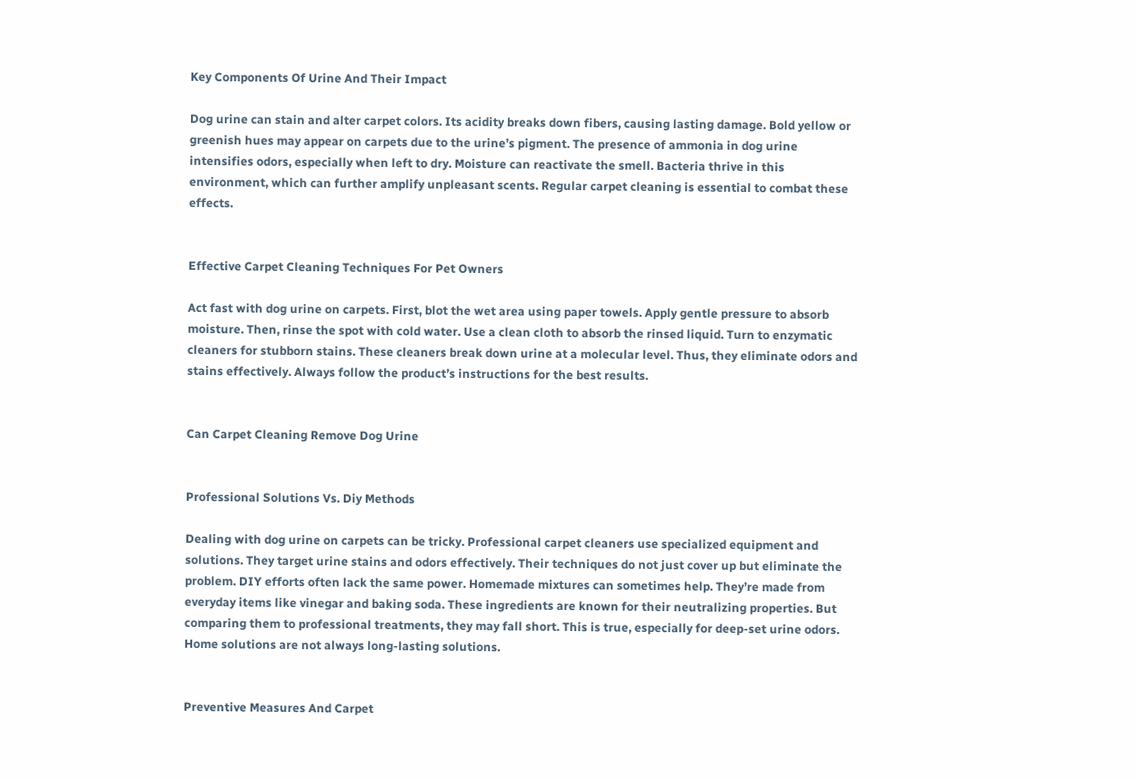Key Components Of Urine And Their Impact

Dog urine can stain and alter carpet colors. Its acidity breaks down fibers, causing lasting damage. Bold yellow or greenish hues may appear on carpets due to the urine’s pigment. The presence of ammonia in dog urine intensifies odors, especially when left to dry. Moisture can reactivate the smell. Bacteria thrive in this environment, which can further amplify unpleasant scents. Regular carpet cleaning is essential to combat these effects.


Effective Carpet Cleaning Techniques For Pet Owners

Act fast with dog urine on carpets. First, blot the wet area using paper towels. Apply gentle pressure to absorb moisture. Then, rinse the spot with cold water. Use a clean cloth to absorb the rinsed liquid. Turn to enzymatic cleaners for stubborn stains. These cleaners break down urine at a molecular level. Thus, they eliminate odors and stains effectively. Always follow the product’s instructions for the best results.


Can Carpet Cleaning Remove Dog Urine


Professional Solutions Vs. Diy Methods

Dealing with dog urine on carpets can be tricky. Professional carpet cleaners use specialized equipment and solutions. They target urine stains and odors effectively. Their techniques do not just cover up but eliminate the problem. DIY efforts often lack the same power. Homemade mixtures can sometimes help. They’re made from everyday items like vinegar and baking soda. These ingredients are known for their neutralizing properties. But comparing them to professional treatments, they may fall short. This is true, especially for deep-set urine odors. Home solutions are not always long-lasting solutions.


Preventive Measures And Carpet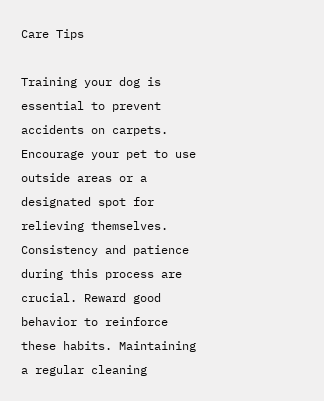Care Tips

Training your dog is essential to prevent accidents on carpets. Encourage your pet to use outside areas or a designated spot for relieving themselves. Consistency and patience during this process are crucial. Reward good behavior to reinforce these habits. Maintaining a regular cleaning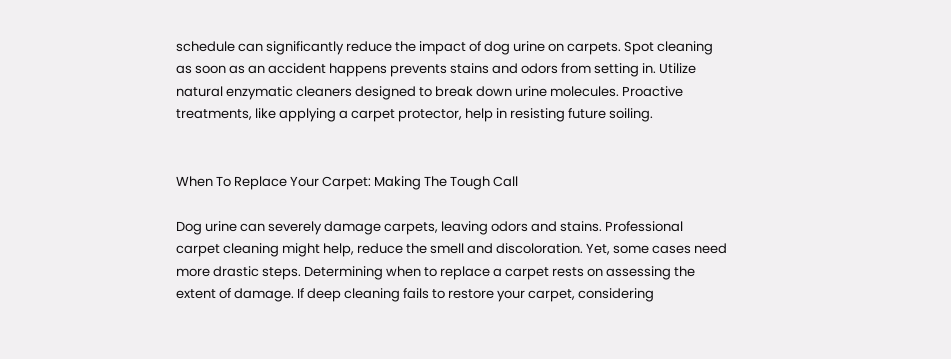schedule can significantly reduce the impact of dog urine on carpets. Spot cleaning as soon as an accident happens prevents stains and odors from setting in. Utilize natural enzymatic cleaners designed to break down urine molecules. Proactive treatments, like applying a carpet protector, help in resisting future soiling.


When To Replace Your Carpet: Making The Tough Call

Dog urine can severely damage carpets, leaving odors and stains. Professional carpet cleaning might help, reduce the smell and discoloration. Yet, some cases need more drastic steps. Determining when to replace a carpet rests on assessing the extent of damage. If deep cleaning fails to restore your carpet, considering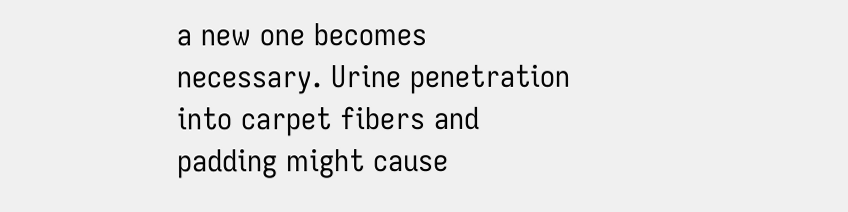a new one becomes necessary. Urine penetration into carpet fibers and padding might cause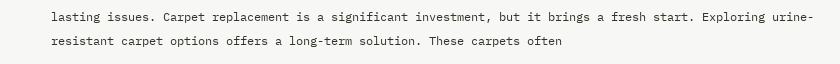lasting issues. Carpet replacement is a significant investment, but it brings a fresh start. Exploring urine-resistant carpet options offers a long-term solution. These carpets often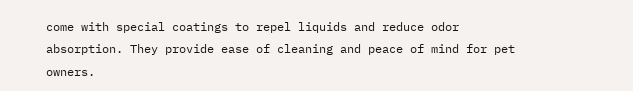come with special coatings to repel liquids and reduce odor absorption. They provide ease of cleaning and peace of mind for pet owners.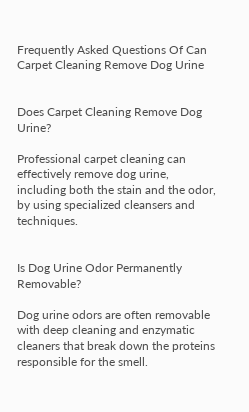Frequently Asked Questions Of Can Carpet Cleaning Remove Dog Urine


Does Carpet Cleaning Remove Dog Urine?

Professional carpet cleaning can effectively remove dog urine, including both the stain and the odor, by using specialized cleansers and techniques.


Is Dog Urine Odor Permanently Removable?

Dog urine odors are often removable with deep cleaning and enzymatic cleaners that break down the proteins responsible for the smell.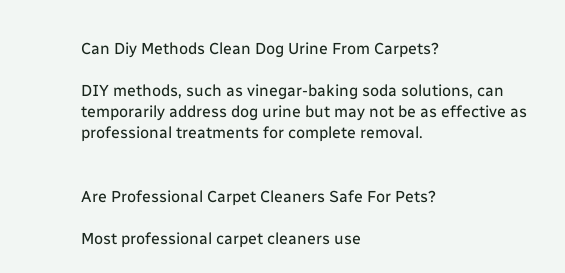Can Diy Methods Clean Dog Urine From Carpets?

DIY methods, such as vinegar-baking soda solutions, can temporarily address dog urine but may not be as effective as professional treatments for complete removal.


Are Professional Carpet Cleaners Safe For Pets?

Most professional carpet cleaners use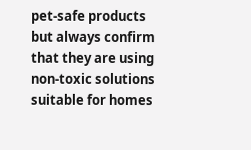pet-safe products but always confirm that they are using non-toxic solutions suitable for homes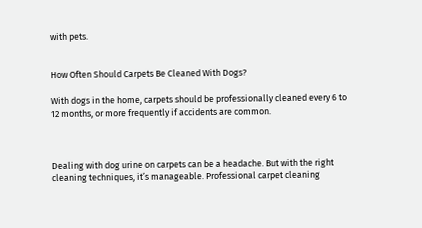with pets.


How Often Should Carpets Be Cleaned With Dogs?

With dogs in the home, carpets should be professionally cleaned every 6 to 12 months, or more frequently if accidents are common.



Dealing with dog urine on carpets can be a headache. But with the right cleaning techniques, it’s manageable. Professional carpet cleaning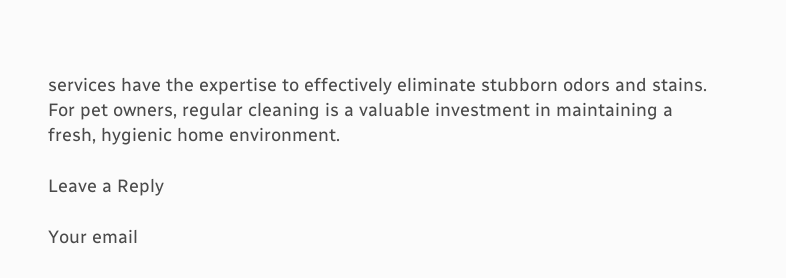services have the expertise to effectively eliminate stubborn odors and stains. For pet owners, regular cleaning is a valuable investment in maintaining a fresh, hygienic home environment.

Leave a Reply

Your email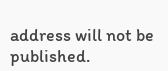address will not be published.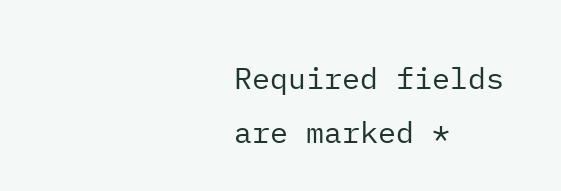Required fields are marked *